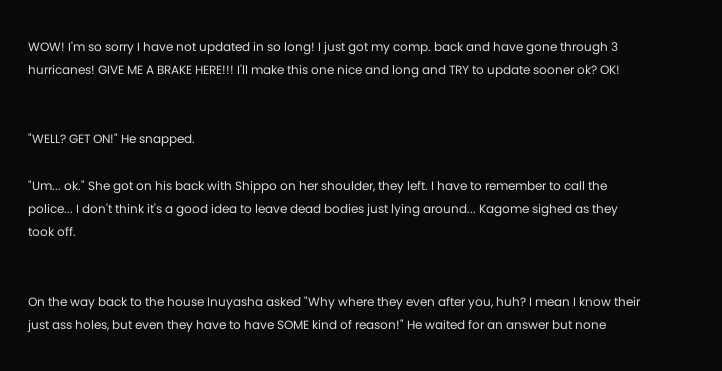WOW! I'm so sorry I have not updated in so long! I just got my comp. back and have gone through 3 hurricanes! GIVE ME A BRAKE HERE!!! I'll make this one nice and long and TRY to update sooner ok? OK!


"WELL? GET ON!" He snapped.

"Um... ok." She got on his back with Shippo on her shoulder, they left. I have to remember to call the police... I don't think it's a good idea to leave dead bodies just lying around... Kagome sighed as they took off.


On the way back to the house Inuyasha asked "Why where they even after you, huh? I mean I know their just ass holes, but even they have to have SOME kind of reason!" He waited for an answer but none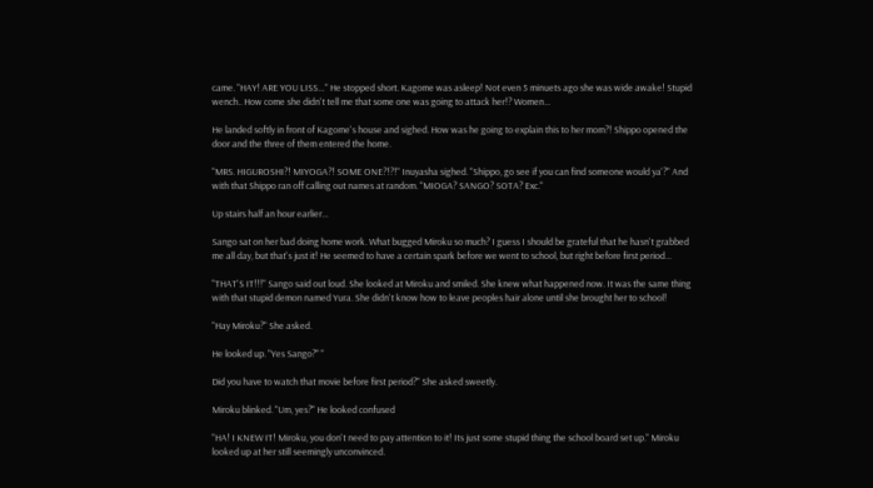came. "HAY! ARE YOU LISS…" He stopped short. Kagome was asleep! Not even 5 minuets ago she was wide awake! Stupid wench.. How come she didn't tell me that some one was going to attack her!? Women…

He landed softly in front of Kagome's house and sighed. How was he going to explain this to her mom?! Shippo opened the door and the three of them entered the home.

"MRS. HIGUROSHI?! MIYOGA?! SOME ONE?!?!" Inuyasha sighed. "Shippo, go see if you can find someone would ya'?" And with that Shippo ran off calling out names at random. "MIOGA? SANGO? SOTA? Exc."

Up stairs half an hour earlier…

Sango sat on her bad doing home work. What bugged Miroku so much? I guess I should be grateful that he hasn't grabbed me all day, but that's just it! He seemed to have a certain spark before we went to school, but right before first period…

"THAT'S IT!!!" Sango said out loud. She looked at Miroku and smiled. She knew what happened now. It was the same thing with that stupid demon named Yura. She didn't know how to leave peoples hair alone until she brought her to school!

"Hay Miroku?" She asked.

He looked up. "Yes Sango?" "

Did you have to watch that movie before first period?" She asked sweetly.

Miroku blinked. "Um, yes?" He looked confused

"HA! I KNEW IT! Miroku, you don't need to pay attention to it! Its just some stupid thing the school board set up." Miroku looked up at her still seemingly unconvinced.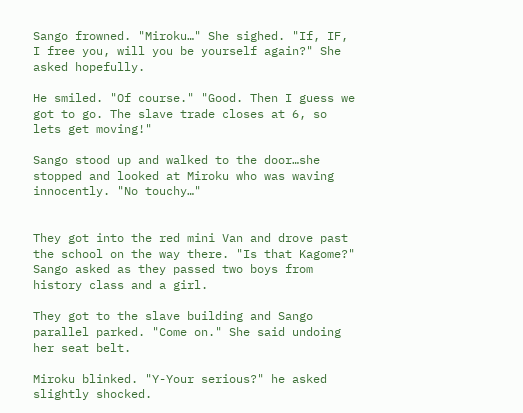Sango frowned. "Miroku…" She sighed. "If, IF, I free you, will you be yourself again?" She asked hopefully.

He smiled. "Of course." "Good. Then I guess we got to go. The slave trade closes at 6, so lets get moving!"

Sango stood up and walked to the door…she stopped and looked at Miroku who was waving innocently. "No touchy…"


They got into the red mini Van and drove past the school on the way there. "Is that Kagome?" Sango asked as they passed two boys from history class and a girl.

They got to the slave building and Sango parallel parked. "Come on." She said undoing her seat belt.

Miroku blinked. "Y-Your serious?" he asked slightly shocked.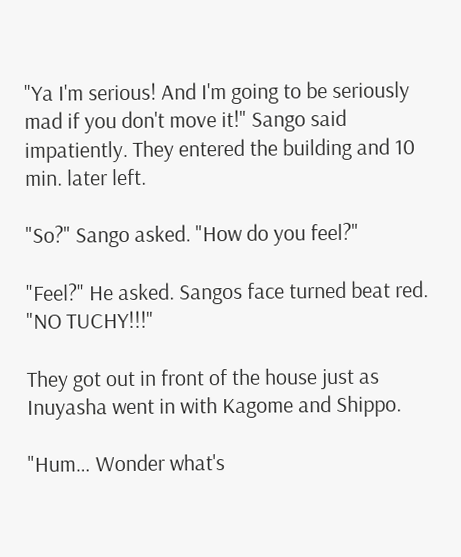"Ya I'm serious! And I'm going to be seriously mad if you don't move it!" Sango said impatiently. They entered the building and 10 min. later left.

"So?" Sango asked. "How do you feel?"

"Feel?" He asked. Sangos face turned beat red. "NO TUCHY!!!"

They got out in front of the house just as Inuyasha went in with Kagome and Shippo.

"Hum… Wonder what's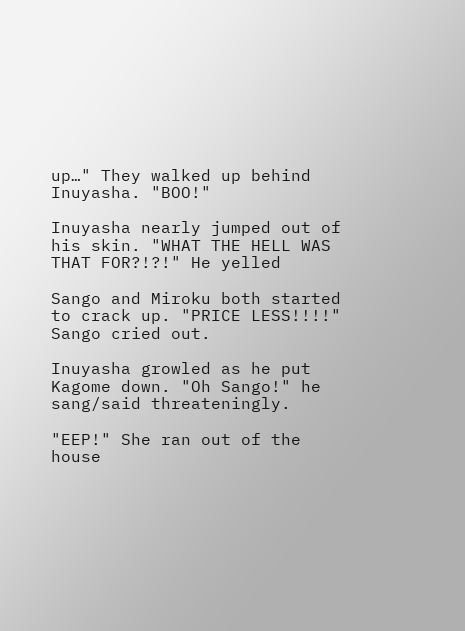up…" They walked up behind Inuyasha. "BOO!"

Inuyasha nearly jumped out of his skin. "WHAT THE HELL WAS THAT FOR?!?!" He yelled

Sango and Miroku both started to crack up. "PRICE LESS!!!!" Sango cried out.

Inuyasha growled as he put Kagome down. "Oh Sango!" he sang/said threateningly.

"EEP!" She ran out of the house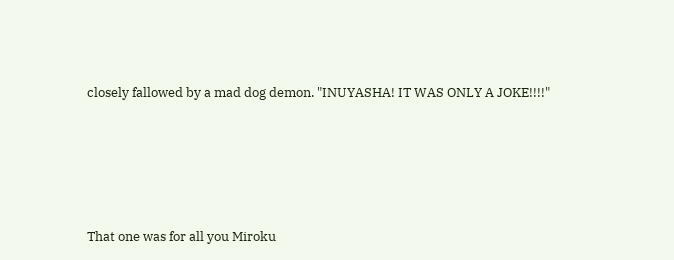closely fallowed by a mad dog demon. "INUYASHA! IT WAS ONLY A JOKE!!!!"





That one was for all you Miroku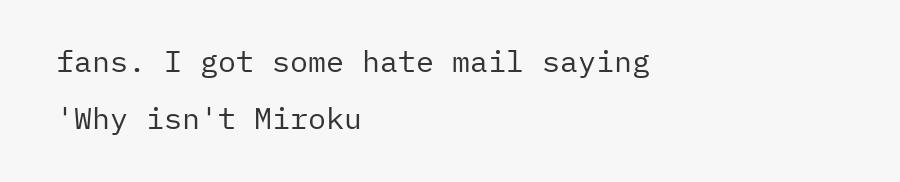fans. I got some hate mail saying 'Why isn't Miroku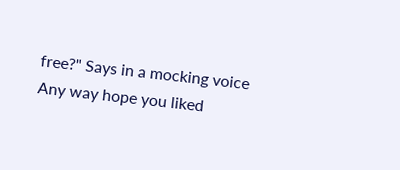free?" Says in a mocking voice Any way hope you liked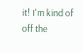it! I'm kind of off the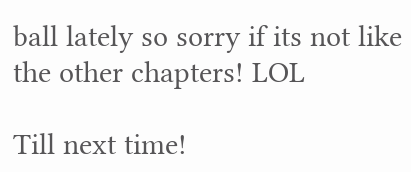ball lately so sorry if its not like the other chapters! LOL

Till next time!